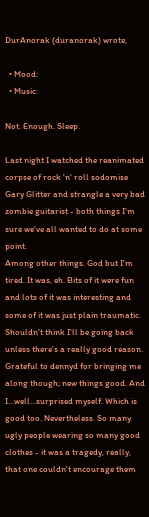DurAnorak (duranorak) wrote,

  • Mood:
  • Music:

Not. Enough. Sleep.

Last night I watched the reanimated corpse of rock 'n' roll sodomise Gary Glitter and strangle a very bad zombie guitarist - both things I'm sure we've all wanted to do at some point.
Among other things. God but I'm tired. It was, eh. Bits of it were fun and lots of it was interesting and some of it was just plain traumatic. Shouldn't think I'll be going back unless there's a really good reason. Grateful to dennyd for bringing me along though; new things good. And I...well...surprised myself. Which is good too. Nevertheless. So many ugly people wearing so many good clothes - it was a tragedy, really, that one couldn't encourage them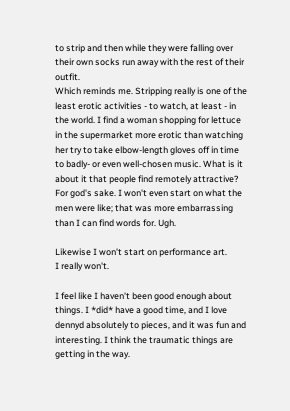to strip and then while they were falling over their own socks run away with the rest of their outfit.
Which reminds me. Stripping really is one of the least erotic activities - to watch, at least - in the world. I find a woman shopping for lettuce in the supermarket more erotic than watching her try to take elbow-length gloves off in time to badly- or even well-chosen music. What is it about it that people find remotely attractive? For god's sake. I won't even start on what the men were like; that was more embarrassing than I can find words for. Ugh.

Likewise I won't start on performance art.
I really won't.

I feel like I haven't been good enough about things. I *did* have a good time, and I love dennyd absolutely to pieces, and it was fun and interesting. I think the traumatic things are getting in the way.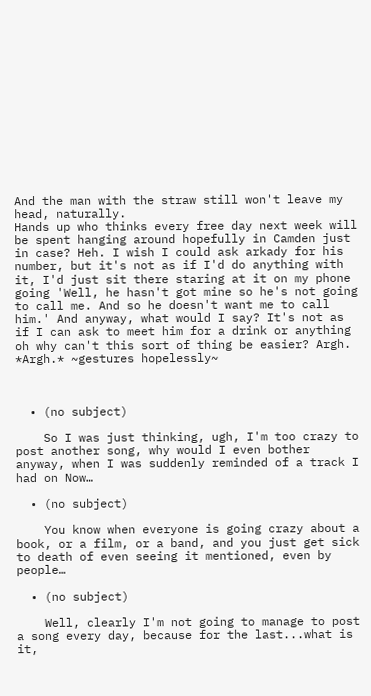And the man with the straw still won't leave my head, naturally.
Hands up who thinks every free day next week will be spent hanging around hopefully in Camden just in case? Heh. I wish I could ask arkady for his number, but it's not as if I'd do anything with it, I'd just sit there staring at it on my phone going 'Well, he hasn't got mine so he's not going to call me. And so he doesn't want me to call him.' And anyway, what would I say? It's not as if I can ask to meet him for a drink or anything oh why can't this sort of thing be easier? Argh. *Argh.* ~gestures hopelessly~



  • (no subject)

    So I was just thinking, ugh, I'm too crazy to post another song, why would I even bother anyway, when I was suddenly reminded of a track I had on Now…

  • (no subject)

    You know when everyone is going crazy about a book, or a film, or a band, and you just get sick to death of even seeing it mentioned, even by people…

  • (no subject)

    Well, clearly I'm not going to manage to post a song every day, because for the last...what is it,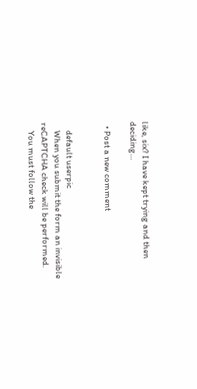like, six? I have kept trying and then deciding…

  • Post a new comment


    default userpic
    When you submit the form an invisible reCAPTCHA check will be performed.
    You must follow the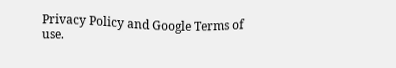Privacy Policy and Google Terms of use.